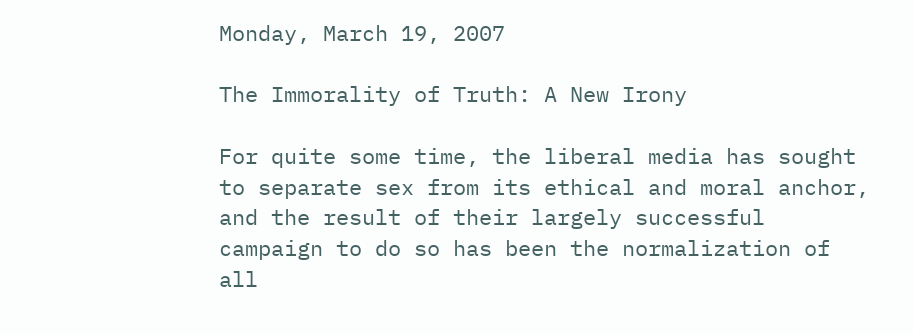Monday, March 19, 2007

The Immorality of Truth: A New Irony

For quite some time, the liberal media has sought to separate sex from its ethical and moral anchor, and the result of their largely successful campaign to do so has been the normalization of all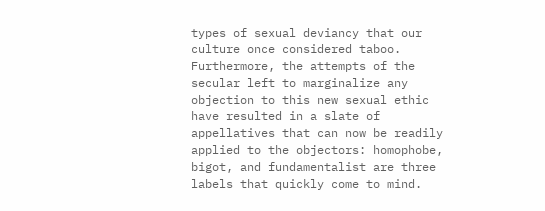types of sexual deviancy that our culture once considered taboo. Furthermore, the attempts of the secular left to marginalize any objection to this new sexual ethic have resulted in a slate of appellatives that can now be readily applied to the objectors: homophobe, bigot, and fundamentalist are three labels that quickly come to mind.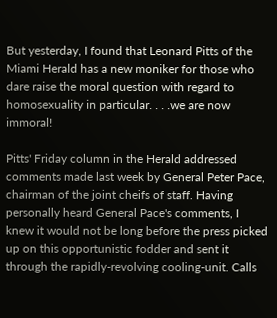But yesterday, I found that Leonard Pitts of the Miami Herald has a new moniker for those who dare raise the moral question with regard to homosexuality in particular. . . .we are now immoral!

Pitts' Friday column in the Herald addressed comments made last week by General Peter Pace, chairman of the joint cheifs of staff. Having personally heard General Pace's comments, I knew it would not be long before the press picked up on this opportunistic fodder and sent it through the rapidly-revolving cooling-unit. Calls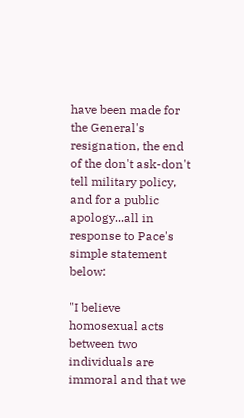have been made for the General's resignation, the end of the don't ask-don't tell military policy, and for a public apology...all in response to Pace's simple statement below:

"I believe homosexual acts between two individuals are immoral and that we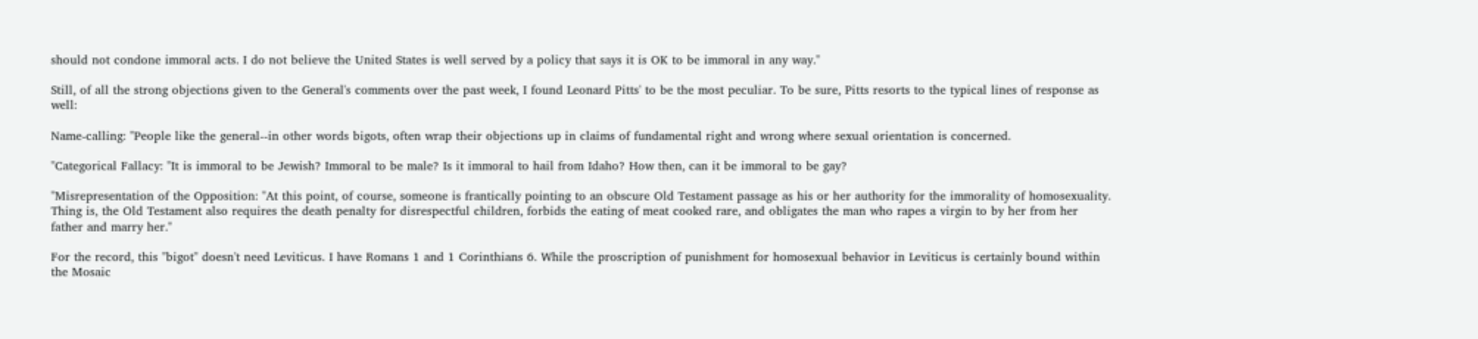should not condone immoral acts. I do not believe the United States is well served by a policy that says it is OK to be immoral in any way."

Still, of all the strong objections given to the General's comments over the past week, I found Leonard Pitts' to be the most peculiar. To be sure, Pitts resorts to the typical lines of response as well:

Name-calling: "People like the general--in other words bigots, often wrap their objections up in claims of fundamental right and wrong where sexual orientation is concerned.

"Categorical Fallacy: "It is immoral to be Jewish? Immoral to be male? Is it immoral to hail from Idaho? How then, can it be immoral to be gay?

"Misrepresentation of the Opposition: "At this point, of course, someone is frantically pointing to an obscure Old Testament passage as his or her authority for the immorality of homosexuality. Thing is, the Old Testament also requires the death penalty for disrespectful children, forbids the eating of meat cooked rare, and obligates the man who rapes a virgin to by her from her father and marry her."

For the record, this "bigot" doesn't need Leviticus. I have Romans 1 and 1 Corinthians 6. While the proscription of punishment for homosexual behavior in Leviticus is certainly bound within the Mosaic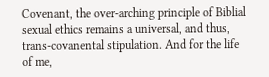Covenant, the over-arching principle of Biblial sexual ethics remains a universal, and thus, trans-covanental stipulation. And for the life of me,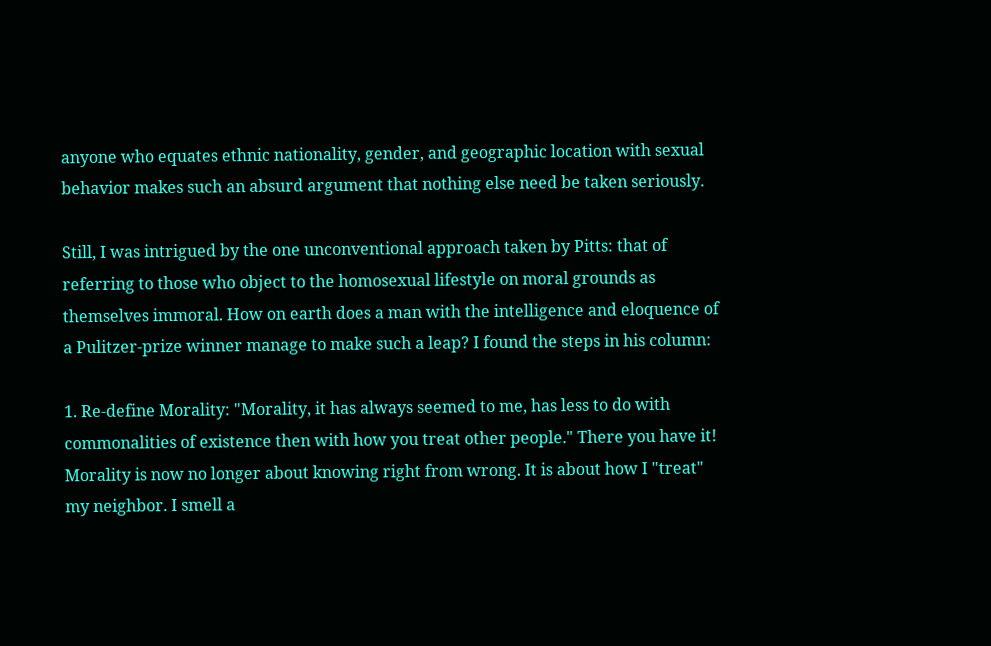anyone who equates ethnic nationality, gender, and geographic location with sexual behavior makes such an absurd argument that nothing else need be taken seriously.

Still, I was intrigued by the one unconventional approach taken by Pitts: that of referring to those who object to the homosexual lifestyle on moral grounds as themselves immoral. How on earth does a man with the intelligence and eloquence of a Pulitzer-prize winner manage to make such a leap? I found the steps in his column:

1. Re-define Morality: "Morality, it has always seemed to me, has less to do with commonalities of existence then with how you treat other people." There you have it! Morality is now no longer about knowing right from wrong. It is about how I "treat" my neighbor. I smell a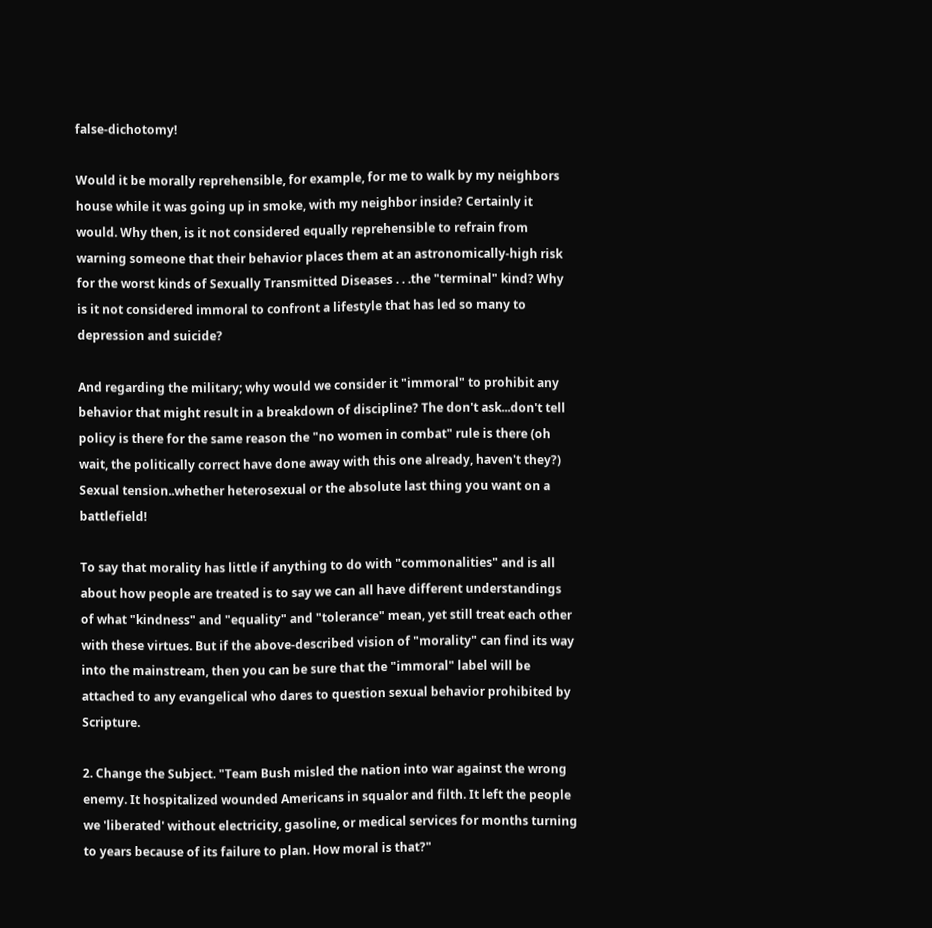false-dichotomy!

Would it be morally reprehensible, for example, for me to walk by my neighbors house while it was going up in smoke, with my neighbor inside? Certainly it would. Why then, is it not considered equally reprehensible to refrain from warning someone that their behavior places them at an astronomically-high risk for the worst kinds of Sexually Transmitted Diseases . . .the "terminal" kind? Why is it not considered immoral to confront a lifestyle that has led so many to depression and suicide?

And regarding the military; why would we consider it "immoral" to prohibit any behavior that might result in a breakdown of discipline? The don't ask...don't tell policy is there for the same reason the "no women in combat" rule is there (oh wait, the politically correct have done away with this one already, haven't they?) Sexual tension..whether heterosexual or the absolute last thing you want on a battlefield!

To say that morality has little if anything to do with "commonalities" and is all about how people are treated is to say we can all have different understandings of what "kindness" and "equality" and "tolerance" mean, yet still treat each other with these virtues. But if the above-described vision of "morality" can find its way into the mainstream, then you can be sure that the "immoral" label will be attached to any evangelical who dares to question sexual behavior prohibited by Scripture.

2. Change the Subject. "Team Bush misled the nation into war against the wrong enemy. It hospitalized wounded Americans in squalor and filth. It left the people we 'liberated' without electricity, gasoline, or medical services for months turning to years because of its failure to plan. How moral is that?"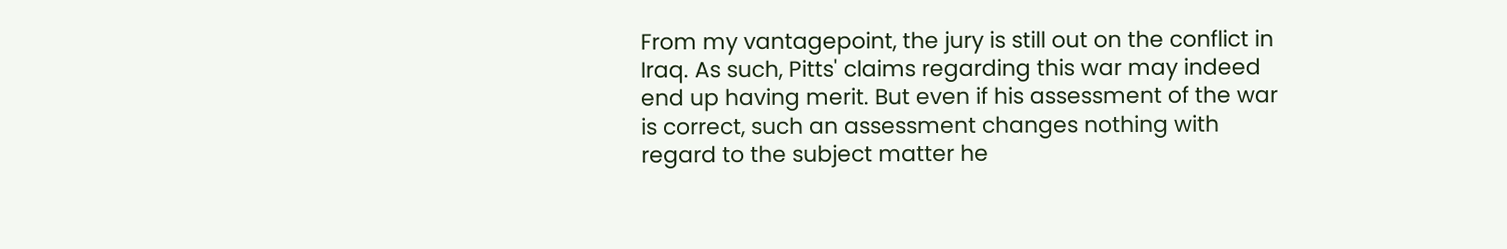From my vantagepoint, the jury is still out on the conflict in Iraq. As such, Pitts' claims regarding this war may indeed end up having merit. But even if his assessment of the war is correct, such an assessment changes nothing with regard to the subject matter he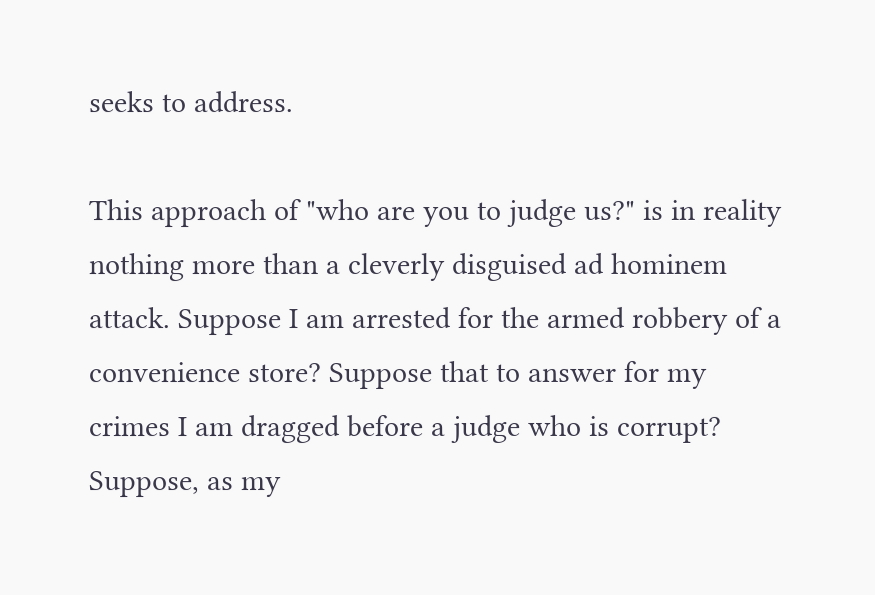seeks to address.

This approach of "who are you to judge us?" is in reality nothing more than a cleverly disguised ad hominem attack. Suppose I am arrested for the armed robbery of a convenience store? Suppose that to answer for my crimes I am dragged before a judge who is corrupt? Suppose, as my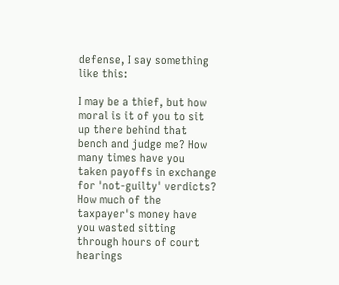defense, I say something like this:

I may be a thief, but how moral is it of you to sit up there behind that bench and judge me? How many times have you taken payoffs in exchange for 'not-guilty' verdicts? How much of the taxpayer's money have you wasted sitting through hours of court hearings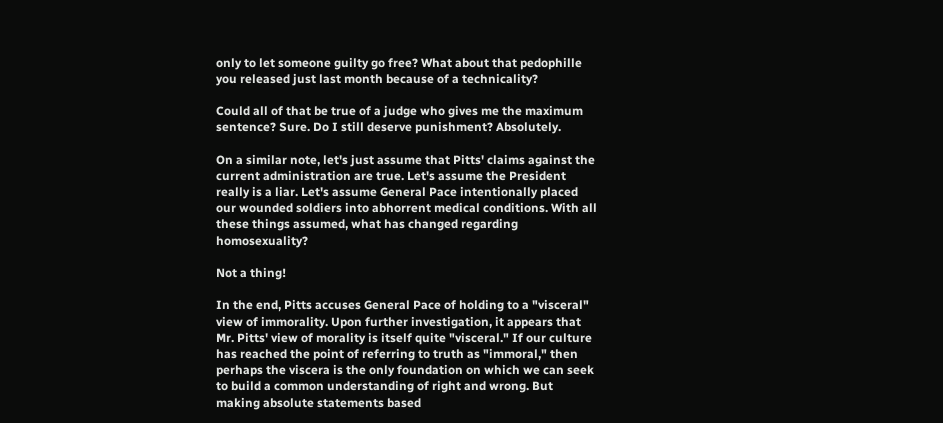only to let someone guilty go free? What about that pedophille you released just last month because of a technicality?

Could all of that be true of a judge who gives me the maximum sentence? Sure. Do I still deserve punishment? Absolutely.

On a similar note, let's just assume that Pitts' claims against the current administration are true. Let's assume the President really is a liar. Let's assume General Pace intentionally placed our wounded soldiers into abhorrent medical conditions. With all these things assumed, what has changed regarding homosexuality?

Not a thing!

In the end, Pitts accuses General Pace of holding to a "visceral" view of immorality. Upon further investigation, it appears that Mr. Pitts' view of morality is itself quite "visceral." If our culture has reached the point of referring to truth as "immoral," then perhaps the viscera is the only foundation on which we can seek to build a common understanding of right and wrong. But making absolute statements based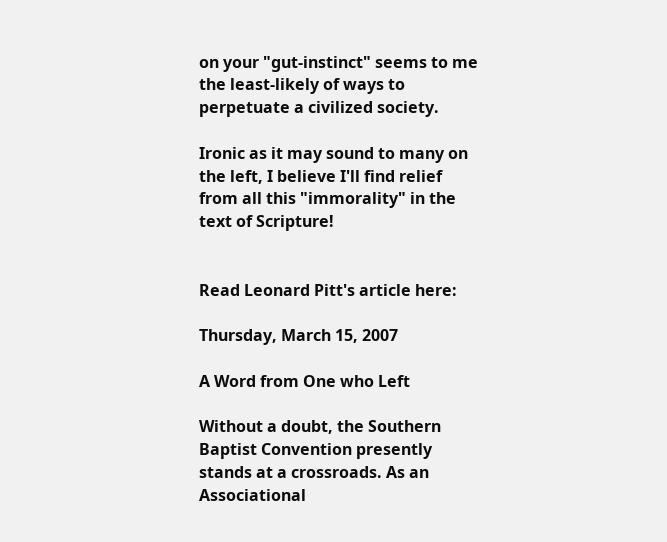on your "gut-instinct" seems to me the least-likely of ways to perpetuate a civilized society.

Ironic as it may sound to many on the left, I believe I'll find relief from all this "immorality" in the text of Scripture!


Read Leonard Pitt's article here:

Thursday, March 15, 2007

A Word from One who Left

Without a doubt, the Southern Baptist Convention presently stands at a crossroads. As an Associational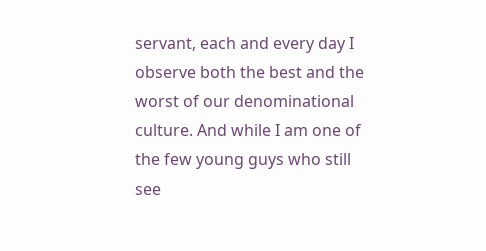servant, each and every day I observe both the best and the worst of our denominational culture. And while I am one of the few young guys who still see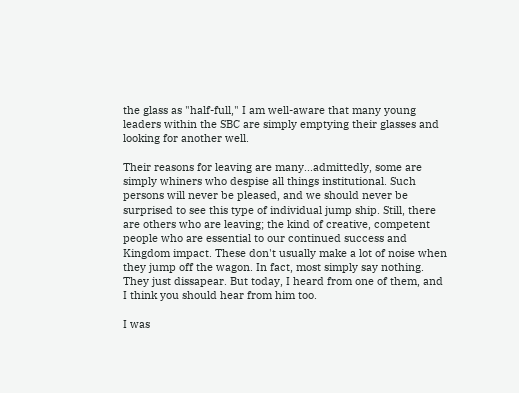the glass as "half-full," I am well-aware that many young leaders within the SBC are simply emptying their glasses and looking for another well.

Their reasons for leaving are many...admittedly, some are simply whiners who despise all things institutional. Such persons will never be pleased, and we should never be surprised to see this type of individual jump ship. Still, there are others who are leaving; the kind of creative, competent people who are essential to our continued success and Kingdom impact. These don't usually make a lot of noise when they jump off the wagon. In fact, most simply say nothing. They just dissapear. But today, I heard from one of them, and I think you should hear from him too.

I was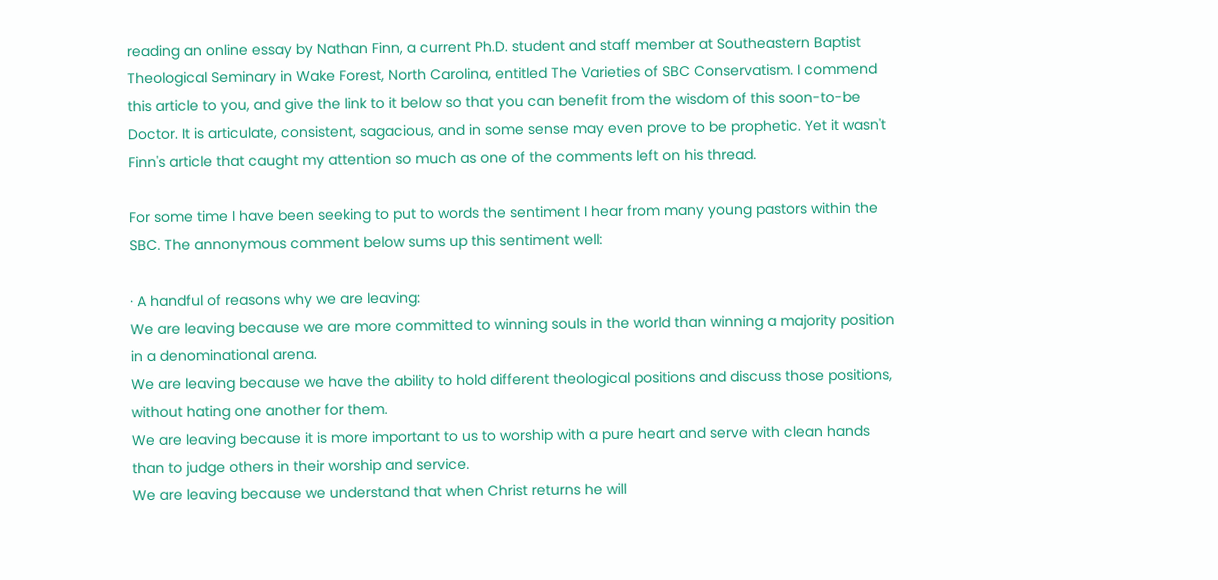reading an online essay by Nathan Finn, a current Ph.D. student and staff member at Southeastern Baptist Theological Seminary in Wake Forest, North Carolina, entitled The Varieties of SBC Conservatism. I commend this article to you, and give the link to it below so that you can benefit from the wisdom of this soon-to-be Doctor. It is articulate, consistent, sagacious, and in some sense may even prove to be prophetic. Yet it wasn't Finn's article that caught my attention so much as one of the comments left on his thread.

For some time I have been seeking to put to words the sentiment I hear from many young pastors within the SBC. The annonymous comment below sums up this sentiment well:

· A handful of reasons why we are leaving:
We are leaving because we are more committed to winning souls in the world than winning a majority position in a denominational arena.
We are leaving because we have the ability to hold different theological positions and discuss those positions, without hating one another for them.
We are leaving because it is more important to us to worship with a pure heart and serve with clean hands than to judge others in their worship and service.
We are leaving because we understand that when Christ returns he will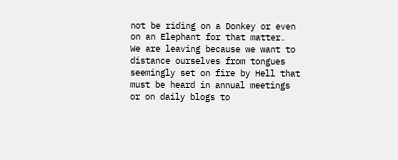not be riding on a Donkey or even on an Elephant for that matter.
We are leaving because we want to distance ourselves from tongues seemingly set on fire by Hell that must be heard in annual meetings or on daily blogs to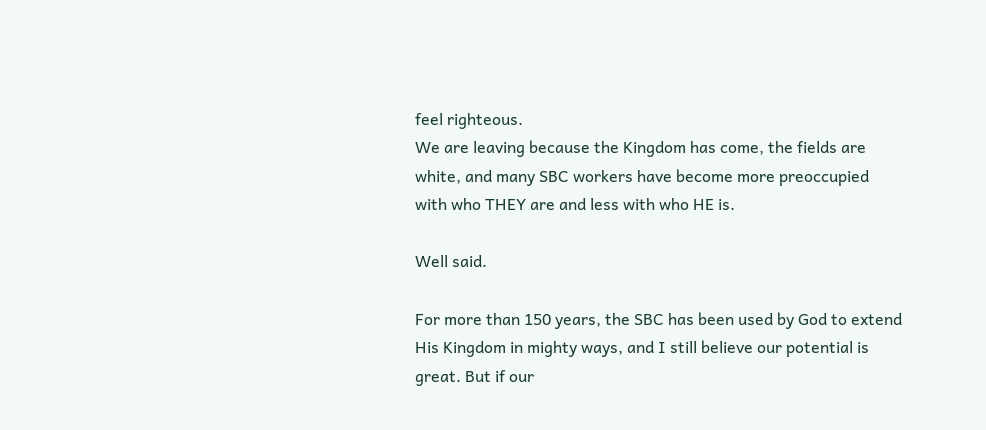feel righteous.
We are leaving because the Kingdom has come, the fields are white, and many SBC workers have become more preoccupied with who THEY are and less with who HE is.

Well said.

For more than 150 years, the SBC has been used by God to extend His Kingdom in mighty ways, and I still believe our potential is great. But if our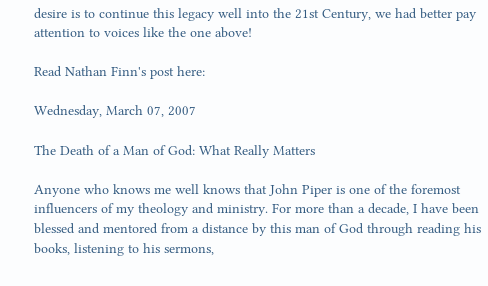desire is to continue this legacy well into the 21st Century, we had better pay attention to voices like the one above!

Read Nathan Finn's post here:

Wednesday, March 07, 2007

The Death of a Man of God: What Really Matters

Anyone who knows me well knows that John Piper is one of the foremost influencers of my theology and ministry. For more than a decade, I have been blessed and mentored from a distance by this man of God through reading his books, listening to his sermons,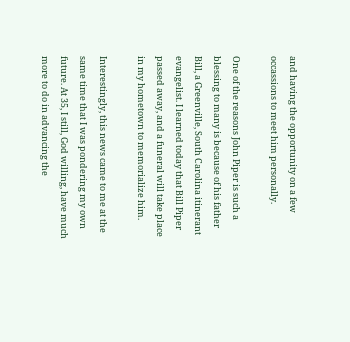and having the opportunity on a few occassions to meet him personally.

One of the reasons John Piper is such a blessing to many is because of his father Bill, a Greenville, South Carolina itinerant evangelist. I learned today that Bill Piper passed away, and a funeral will take place in my hometown to memorialize him.

Interestingly, this news came to me at the same time that I was pondering my own future. At 35, I still, God willing, have much more to do in advancing the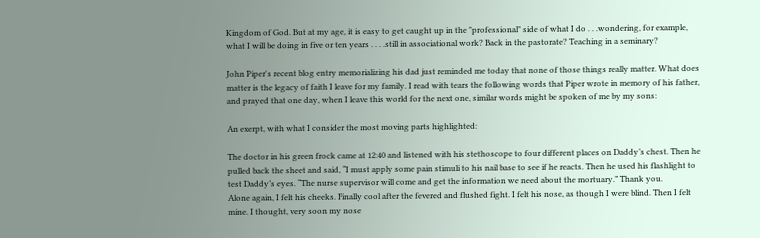Kingdom of God. But at my age, it is easy to get caught up in the "professional" side of what I do . . .wondering, for example, what I will be doing in five or ten years . . . .still in associational work? Back in the pastorate? Teaching in a seminary?

John Piper's recent blog entry memorializing his dad just reminded me today that none of those things really matter. What does matter is the legacy of faith I leave for my family. I read with tears the following words that Piper wrote in memory of his father, and prayed that one day, when I leave this world for the next one, similar words might be spoken of me by my sons:

An exerpt, with what I consider the most moving parts highlighted:

The doctor in his green frock came at 12:40 and listened with his stethoscope to four different places on Daddy’s chest. Then he pulled back the sheet and said, “I must apply some pain stimuli to his nail base to see if he reacts. Then he used his flashlight to test Daddy’s eyes. “The nurse supervisor will come and get the information we need about the mortuary.” Thank you.
Alone again, I felt his cheeks. Finally cool after the fevered and flushed fight. I felt his nose, as though I were blind. Then I felt mine. I thought, very soon my nose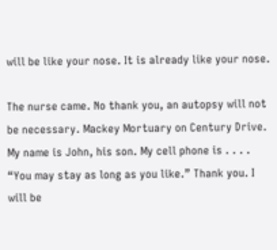will be like your nose. It is already like your nose.

The nurse came. No thank you, an autopsy will not be necessary. Mackey Mortuary on Century Drive. My name is John, his son. My cell phone is . . . . “You may stay as long as you like.” Thank you. I will be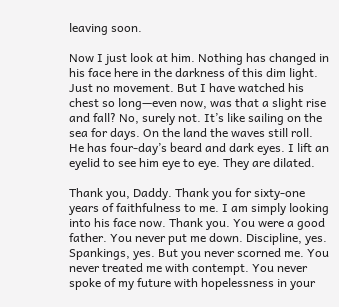leaving soon.

Now I just look at him. Nothing has changed in his face here in the darkness of this dim light. Just no movement. But I have watched his chest so long—even now, was that a slight rise and fall? No, surely not. It’s like sailing on the sea for days. On the land the waves still roll.
He has four-day’s beard and dark eyes. I lift an eyelid to see him eye to eye. They are dilated.

Thank you, Daddy. Thank you for sixty-one years of faithfulness to me. I am simply looking into his face now. Thank you. You were a good father. You never put me down. Discipline, yes. Spankings, yes. But you never scorned me. You never treated me with contempt. You never spoke of my future with hopelessness in your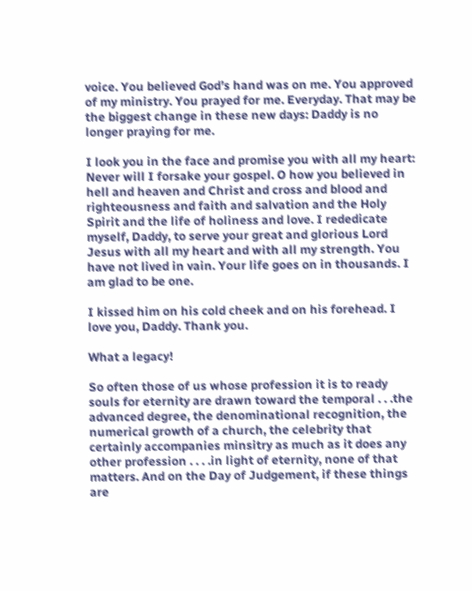voice. You believed God’s hand was on me. You approved of my ministry. You prayed for me. Everyday. That may be the biggest change in these new days: Daddy is no longer praying for me.

I look you in the face and promise you with all my heart: Never will I forsake your gospel. O how you believed in hell and heaven and Christ and cross and blood and righteousness and faith and salvation and the Holy Spirit and the life of holiness and love. I rededicate myself, Daddy, to serve your great and glorious Lord Jesus with all my heart and with all my strength. You have not lived in vain. Your life goes on in thousands. I am glad to be one.

I kissed him on his cold cheek and on his forehead. I love you, Daddy. Thank you.

What a legacy!

So often those of us whose profession it is to ready souls for eternity are drawn toward the temporal . . .the advanced degree, the denominational recognition, the numerical growth of a church, the celebrity that certainly accompanies minsitry as much as it does any other profession . . . .in light of eternity, none of that matters. And on the Day of Judgement, if these things are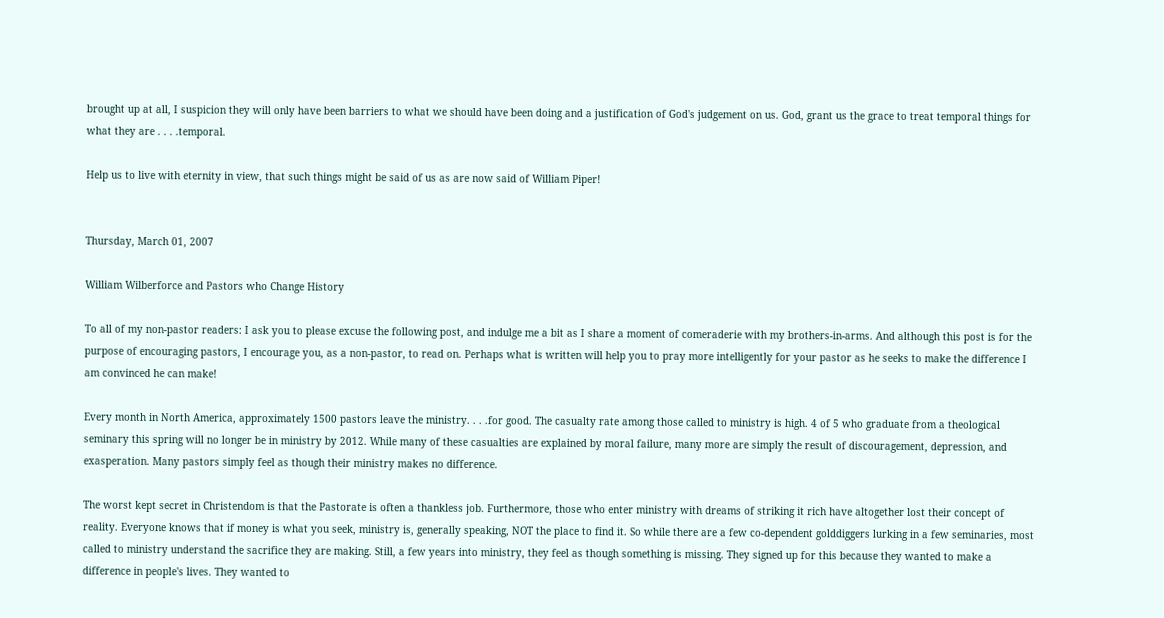brought up at all, I suspicion they will only have been barriers to what we should have been doing and a justification of God's judgement on us. God, grant us the grace to treat temporal things for what they are . . . .temporal.

Help us to live with eternity in view, that such things might be said of us as are now said of William Piper!


Thursday, March 01, 2007

William Wilberforce and Pastors who Change History

To all of my non-pastor readers: I ask you to please excuse the following post, and indulge me a bit as I share a moment of comeraderie with my brothers-in-arms. And although this post is for the purpose of encouraging pastors, I encourage you, as a non-pastor, to read on. Perhaps what is written will help you to pray more intelligently for your pastor as he seeks to make the difference I am convinced he can make!

Every month in North America, approximately 1500 pastors leave the ministry. . . .for good. The casualty rate among those called to ministry is high. 4 of 5 who graduate from a theological seminary this spring will no longer be in ministry by 2012. While many of these casualties are explained by moral failure, many more are simply the result of discouragement, depression, and exasperation. Many pastors simply feel as though their ministry makes no difference.

The worst kept secret in Christendom is that the Pastorate is often a thankless job. Furthermore, those who enter ministry with dreams of striking it rich have altogether lost their concept of reality. Everyone knows that if money is what you seek, ministry is, generally speaking, NOT the place to find it. So while there are a few co-dependent golddiggers lurking in a few seminaries, most called to ministry understand the sacrifice they are making. Still, a few years into ministry, they feel as though something is missing. They signed up for this because they wanted to make a difference in people's lives. They wanted to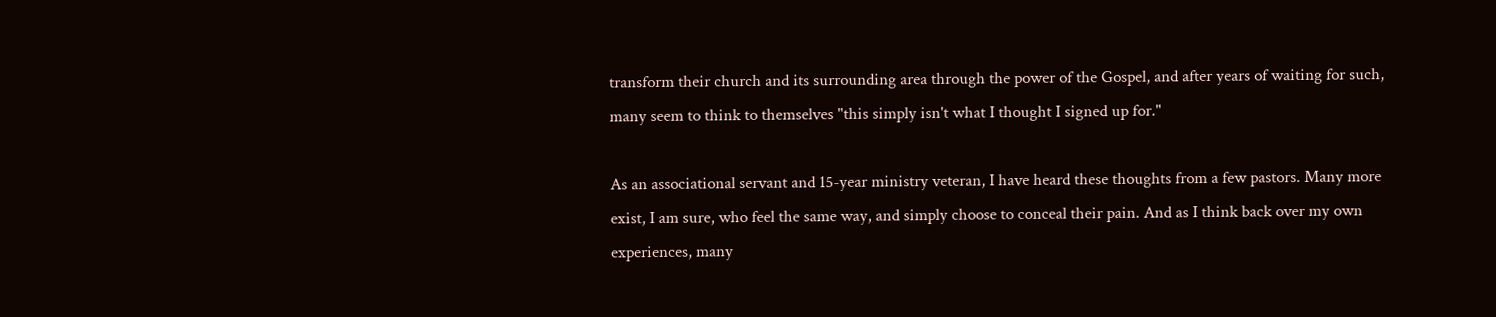transform their church and its surrounding area through the power of the Gospel, and after years of waiting for such, many seem to think to themselves "this simply isn't what I thought I signed up for."

As an associational servant and 15-year ministry veteran, I have heard these thoughts from a few pastors. Many more exist, I am sure, who feel the same way, and simply choose to conceal their pain. And as I think back over my own experiences, many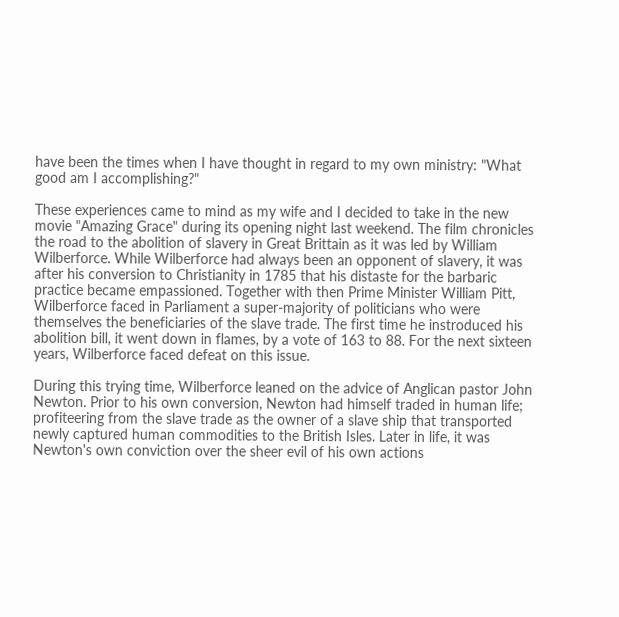have been the times when I have thought in regard to my own ministry: "What good am I accomplishing?"

These experiences came to mind as my wife and I decided to take in the new movie "Amazing Grace" during its opening night last weekend. The film chronicles the road to the abolition of slavery in Great Brittain as it was led by William Wilberforce. While Wilberforce had always been an opponent of slavery, it was after his conversion to Christianity in 1785 that his distaste for the barbaric practice became empassioned. Together with then Prime Minister William Pitt, Wilberforce faced in Parliament a super-majority of politicians who were themselves the beneficiaries of the slave trade. The first time he instroduced his abolition bill, it went down in flames, by a vote of 163 to 88. For the next sixteen years, Wilberforce faced defeat on this issue.

During this trying time, Wilberforce leaned on the advice of Anglican pastor John Newton. Prior to his own conversion, Newton had himself traded in human life; profiteering from the slave trade as the owner of a slave ship that transported newly captured human commodities to the British Isles. Later in life, it was Newton's own conviction over the sheer evil of his own actions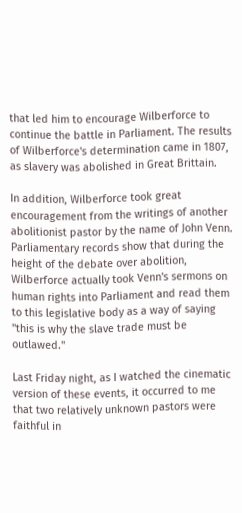that led him to encourage Wilberforce to continue the battle in Parliament. The results of Wilberforce's determination came in 1807, as slavery was abolished in Great Brittain.

In addition, Wilberforce took great encouragement from the writings of another abolitionist pastor by the name of John Venn. Parliamentary records show that during the height of the debate over abolition, Wilberforce actually took Venn's sermons on human rights into Parliament and read them to this legislative body as a way of saying "this is why the slave trade must be outlawed."

Last Friday night, as I watched the cinematic version of these events, it occurred to me that two relatively unknown pastors were faithful in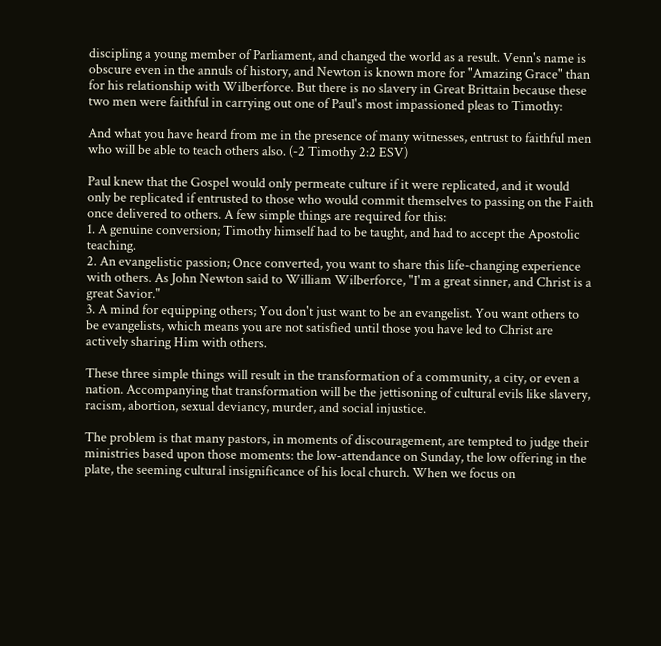discipling a young member of Parliament, and changed the world as a result. Venn's name is obscure even in the annuls of history, and Newton is known more for "Amazing Grace" than for his relationship with Wilberforce. But there is no slavery in Great Brittain because these two men were faithful in carrying out one of Paul's most impassioned pleas to Timothy:

And what you have heard from me in the presence of many witnesses, entrust to faithful men who will be able to teach others also. (-2 Timothy 2:2 ESV)

Paul knew that the Gospel would only permeate culture if it were replicated, and it would only be replicated if entrusted to those who would commit themselves to passing on the Faith once delivered to others. A few simple things are required for this:
1. A genuine conversion; Timothy himself had to be taught, and had to accept the Apostolic teaching.
2. An evangelistic passion; Once converted, you want to share this life-changing experience with others. As John Newton said to William Wilberforce, "I'm a great sinner, and Christ is a great Savior."
3. A mind for equipping others; You don't just want to be an evangelist. You want others to be evangelists, which means you are not satisfied until those you have led to Christ are actively sharing Him with others.

These three simple things will result in the transformation of a community, a city, or even a nation. Accompanying that transformation will be the jettisoning of cultural evils like slavery, racism, abortion, sexual deviancy, murder, and social injustice.

The problem is that many pastors, in moments of discouragement, are tempted to judge their ministries based upon those moments: the low-attendance on Sunday, the low offering in the plate, the seeming cultural insignificance of his local church. When we focus on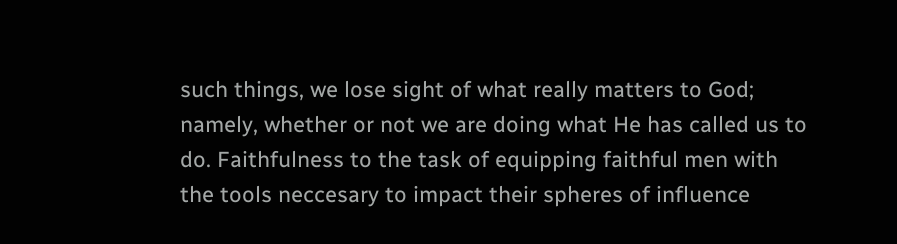such things, we lose sight of what really matters to God; namely, whether or not we are doing what He has called us to do. Faithfulness to the task of equipping faithful men with the tools neccesary to impact their spheres of influence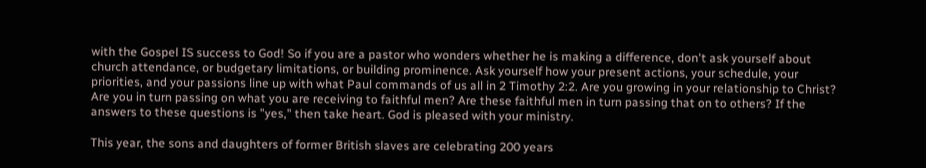with the Gospel IS success to God! So if you are a pastor who wonders whether he is making a difference, don't ask yourself about church attendance, or budgetary limitations, or building prominence. Ask yourself how your present actions, your schedule, your priorities, and your passions line up with what Paul commands of us all in 2 Timothy 2:2. Are you growing in your relationship to Christ? Are you in turn passing on what you are receiving to faithful men? Are these faithful men in turn passing that on to others? If the answers to these questions is "yes," then take heart. God is pleased with your ministry.

This year, the sons and daughters of former British slaves are celebrating 200 years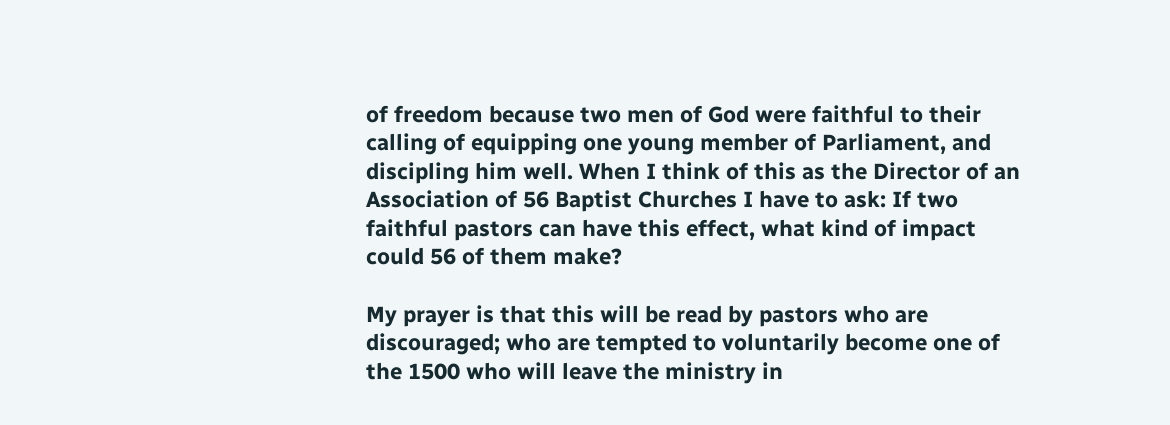of freedom because two men of God were faithful to their calling of equipping one young member of Parliament, and discipling him well. When I think of this as the Director of an Association of 56 Baptist Churches I have to ask: If two faithful pastors can have this effect, what kind of impact could 56 of them make?

My prayer is that this will be read by pastors who are discouraged; who are tempted to voluntarily become one of the 1500 who will leave the ministry in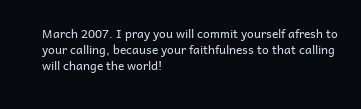March 2007. I pray you will commit yourself afresh to your calling, because your faithfulness to that calling will change the world!